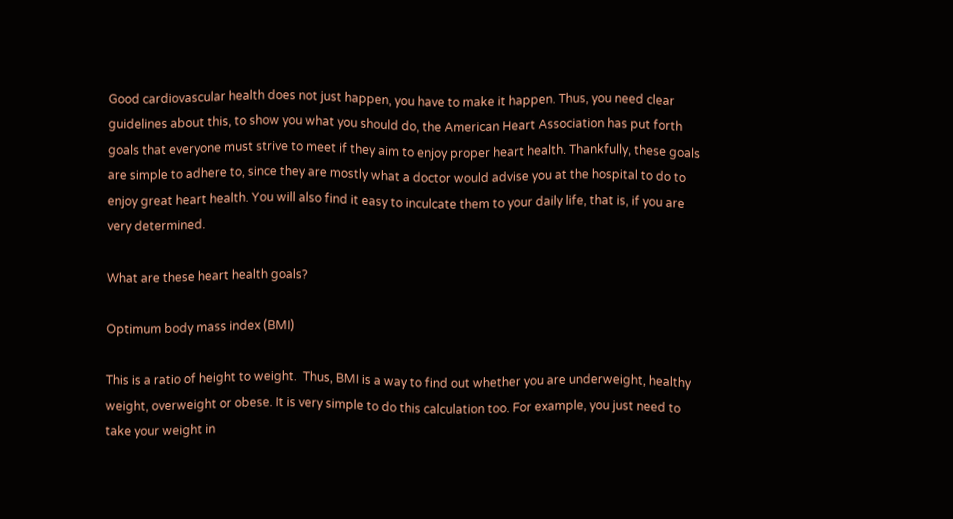Good cardiovascular health does not just happen, you have to make it happen. Thus, you need clear guidelines about this, to show you what you should do, the American Heart Association has put forth goals that everyone must strive to meet if they aim to enjoy proper heart health. Thankfully, these goals are simple to adhere to, since they are mostly what a doctor would advise you at the hospital to do to enjoy great heart health. You will also find it easy to inculcate them to your daily life, that is, if you are very determined.

What are these heart health goals?

Optimum body mass index (BMI)

This is a ratio of height to weight.  Thus, BMI is a way to find out whether you are underweight, healthy weight, overweight or obese. It is very simple to do this calculation too. For example, you just need to take your weight in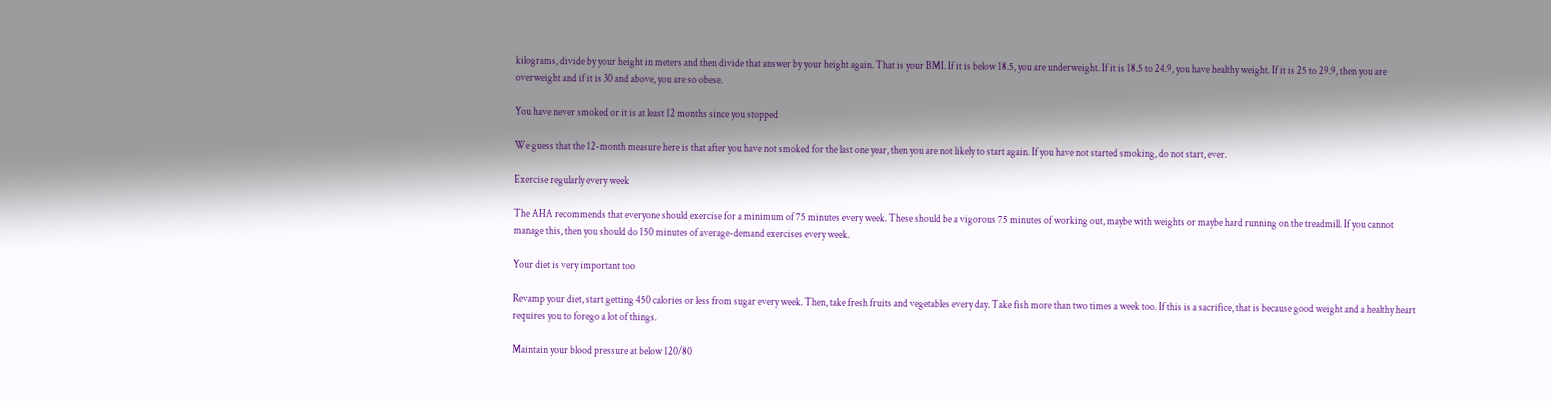kilograms, divide by your height in meters and then divide that answer by your height again. That is your BMI. If it is below 18.5, you are underweight. If it is 18.5 to 24.9, you have healthy weight. If it is 25 to 29.9, then you are overweight and if it is 30 and above, you are so obese.

You have never smoked or it is at least 12 months since you stopped

We guess that the 12-month measure here is that after you have not smoked for the last one year, then you are not likely to start again. If you have not started smoking, do not start, ever.

Exercise regularly every week

The AHA recommends that everyone should exercise for a minimum of 75 minutes every week. These should be a vigorous 75 minutes of working out, maybe with weights or maybe hard running on the treadmill. If you cannot manage this, then you should do 150 minutes of average-demand exercises every week.

Your diet is very important too

Revamp your diet, start getting 450 calories or less from sugar every week. Then, take fresh fruits and vegetables every day. Take fish more than two times a week too. If this is a sacrifice, that is because good weight and a healthy heart requires you to forego a lot of things.

Maintain your blood pressure at below 120/80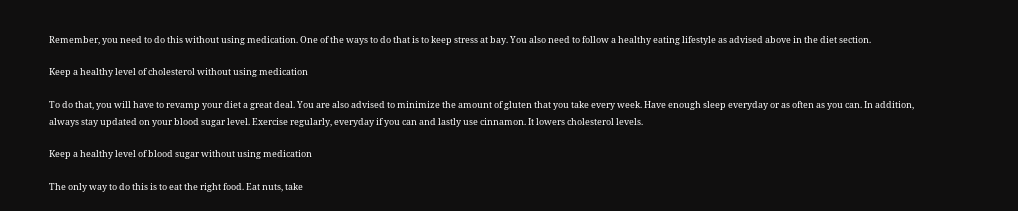Remember, you need to do this without using medication. One of the ways to do that is to keep stress at bay. You also need to follow a healthy eating lifestyle as advised above in the diet section.

Keep a healthy level of cholesterol without using medication

To do that, you will have to revamp your diet a great deal. You are also advised to minimize the amount of gluten that you take every week. Have enough sleep everyday or as often as you can. In addition, always stay updated on your blood sugar level. Exercise regularly, everyday if you can and lastly use cinnamon. It lowers cholesterol levels.

Keep a healthy level of blood sugar without using medication

The only way to do this is to eat the right food. Eat nuts, take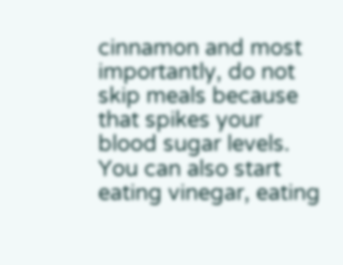cinnamon and most importantly, do not skip meals because that spikes your blood sugar levels. You can also start eating vinegar, eating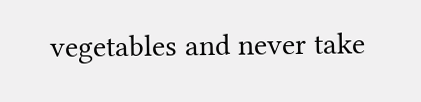vegetables and never take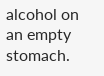alcohol on an empty stomach.